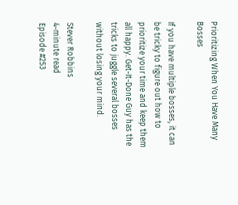Prioritizing When You Have Many Bosses

If you have multiple bosses, it can be tricky to figure out how to prioritize your time and keep them all happy. Get-It-Done Guy has the tricks to juggle several bosses without losing your mind.

Stever Robbins
4-minute read
Episode #253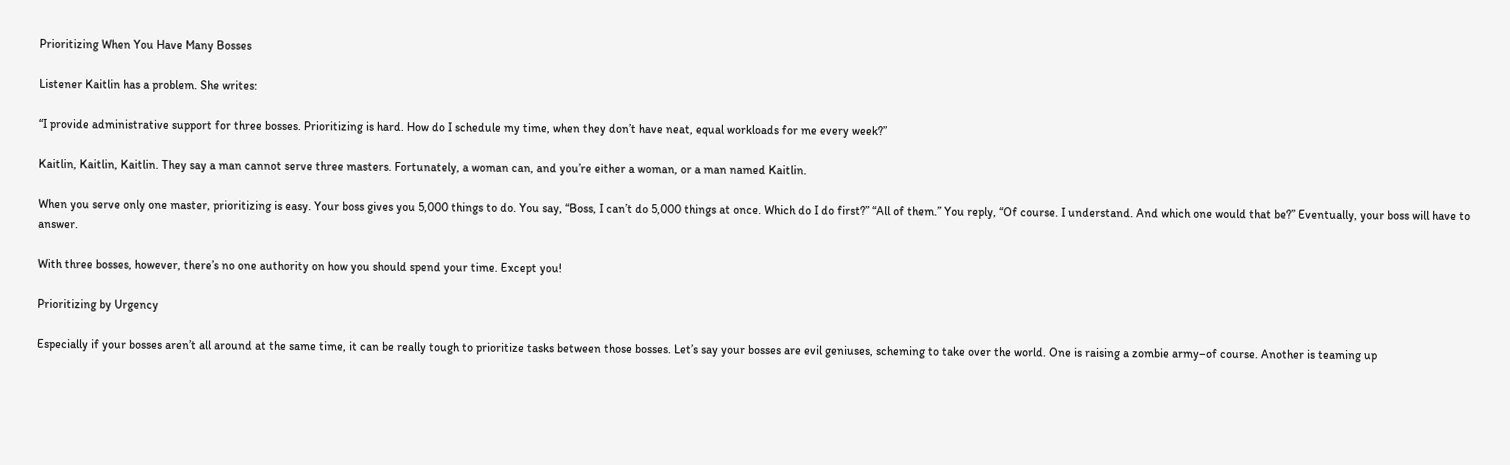Prioritizing When You Have Many Bosses

Listener Kaitlin has a problem. She writes:

“I provide administrative support for three bosses. Prioritizing is hard. How do I schedule my time, when they don’t have neat, equal workloads for me every week?”

Kaitlin, Kaitlin, Kaitlin. They say a man cannot serve three masters. Fortunately, a woman can, and you’re either a woman, or a man named Kaitlin.

When you serve only one master, prioritizing is easy. Your boss gives you 5,000 things to do. You say, “Boss, I can’t do 5,000 things at once. Which do I do first?” “All of them.” You reply, “Of course. I understand. And which one would that be?” Eventually, your boss will have to answer.

With three bosses, however, there’s no one authority on how you should spend your time. Except you!

Prioritizing by Urgency

Especially if your bosses aren’t all around at the same time, it can be really tough to prioritize tasks between those bosses. Let’s say your bosses are evil geniuses, scheming to take over the world. One is raising a zombie army–of course. Another is teaming up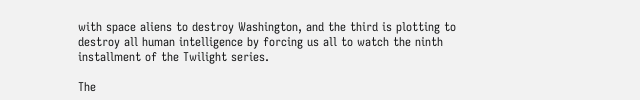with space aliens to destroy Washington, and the third is plotting to destroy all human intelligence by forcing us all to watch the ninth installment of the Twilight series.

The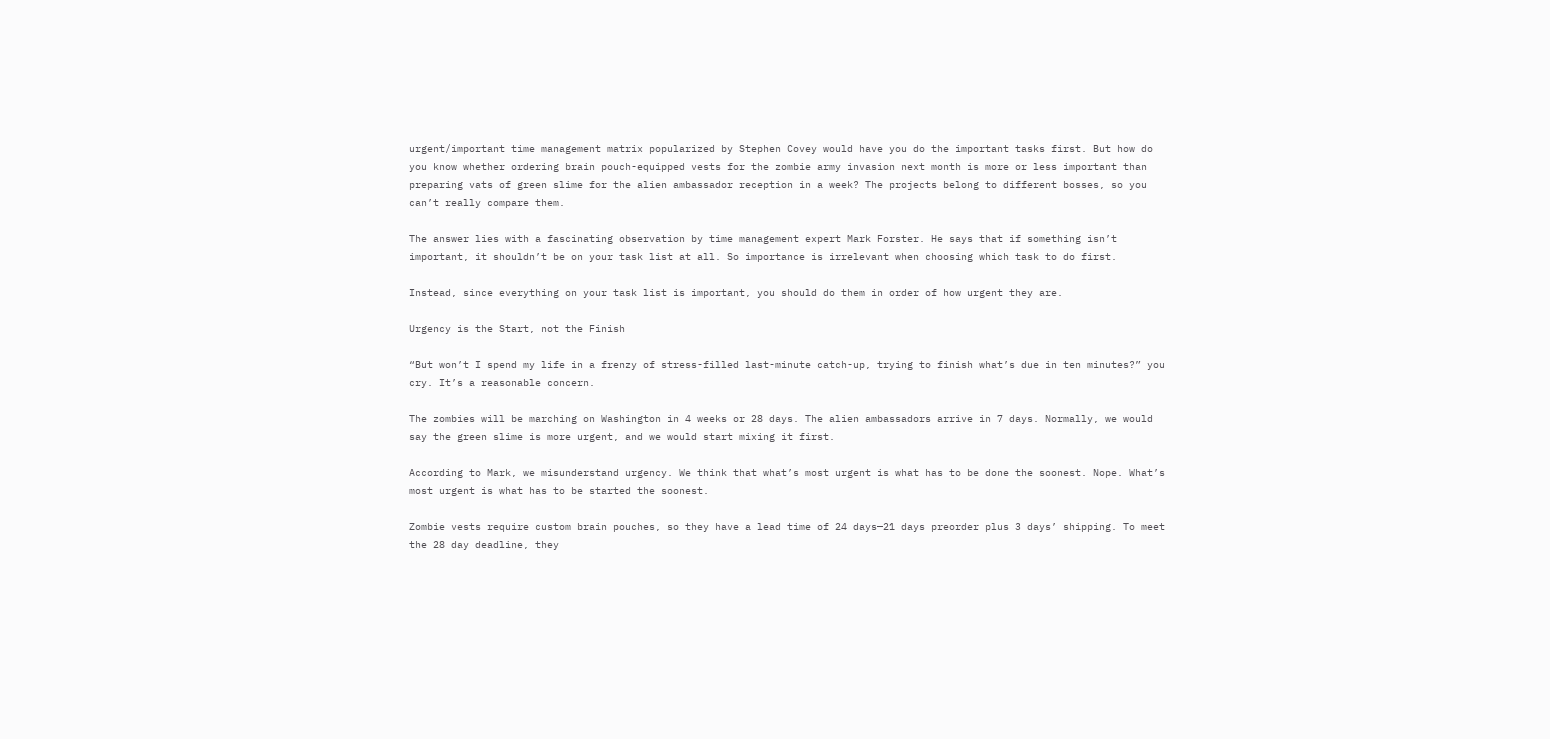urgent/important time management matrix popularized by Stephen Covey would have you do the important tasks first. But how do you know whether ordering brain pouch-equipped vests for the zombie army invasion next month is more or less important than preparing vats of green slime for the alien ambassador reception in a week? The projects belong to different bosses, so you can’t really compare them.

The answer lies with a fascinating observation by time management expert Mark Forster. He says that if something isn’t important, it shouldn’t be on your task list at all. So importance is irrelevant when choosing which task to do first.

Instead, since everything on your task list is important, you should do them in order of how urgent they are.

Urgency is the Start, not the Finish

“But won’t I spend my life in a frenzy of stress-filled last-minute catch-up, trying to finish what’s due in ten minutes?” you cry. It’s a reasonable concern.

The zombies will be marching on Washington in 4 weeks or 28 days. The alien ambassadors arrive in 7 days. Normally, we would say the green slime is more urgent, and we would start mixing it first.

According to Mark, we misunderstand urgency. We think that what’s most urgent is what has to be done the soonest. Nope. What’s most urgent is what has to be started the soonest.

Zombie vests require custom brain pouches, so they have a lead time of 24 days—21 days preorder plus 3 days’ shipping. To meet the 28 day deadline, they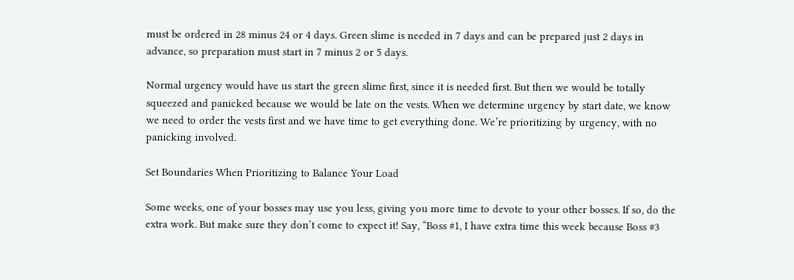must be ordered in 28 minus 24 or 4 days. Green slime is needed in 7 days and can be prepared just 2 days in advance, so preparation must start in 7 minus 2 or 5 days.

Normal urgency would have us start the green slime first, since it is needed first. But then we would be totally squeezed and panicked because we would be late on the vests. When we determine urgency by start date, we know we need to order the vests first and we have time to get everything done. We’re prioritizing by urgency, with no panicking involved.

Set Boundaries When Prioritizing to Balance Your Load

Some weeks, one of your bosses may use you less, giving you more time to devote to your other bosses. If so, do the extra work. But make sure they don’t come to expect it! Say, “Boss #1, I have extra time this week because Boss #3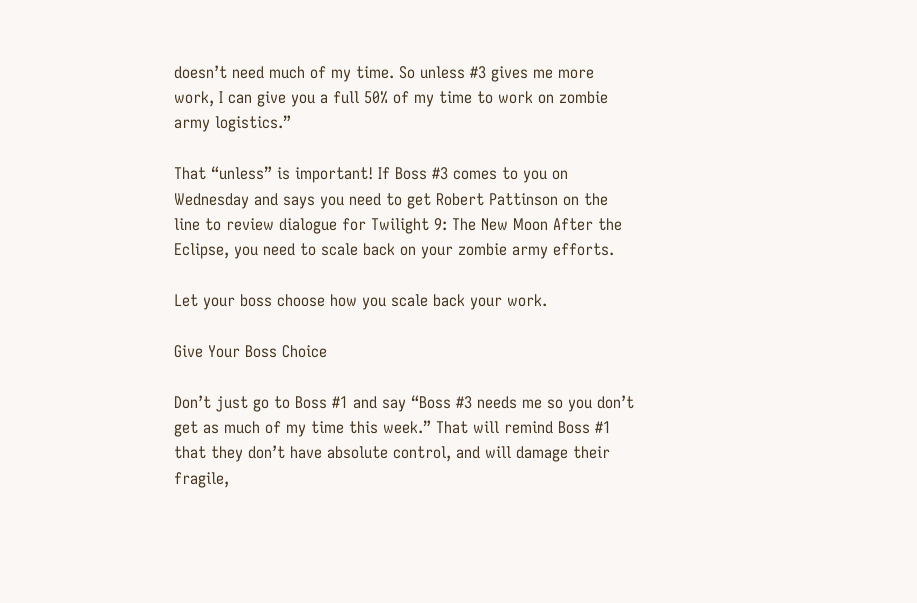doesn’t need much of my time. So unless #3 gives me more work, I can give you a full 50% of my time to work on zombie army logistics.”

That “unless” is important! If Boss #3 comes to you on Wednesday and says you need to get Robert Pattinson on the line to review dialogue for Twilight 9: The New Moon After the Eclipse, you need to scale back on your zombie army efforts.

Let your boss choose how you scale back your work.

Give Your Boss Choice

Don’t just go to Boss #1 and say “Boss #3 needs me so you don’t get as much of my time this week.” That will remind Boss #1 that they don’t have absolute control, and will damage their fragile,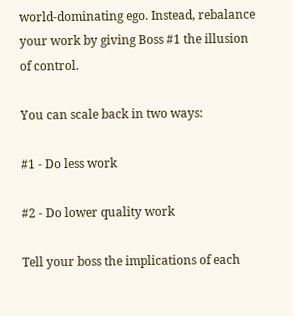world-dominating ego. Instead, rebalance your work by giving Boss #1 the illusion of control.

You can scale back in two ways:

#1 - Do less work

#2 - Do lower quality work

Tell your boss the implications of each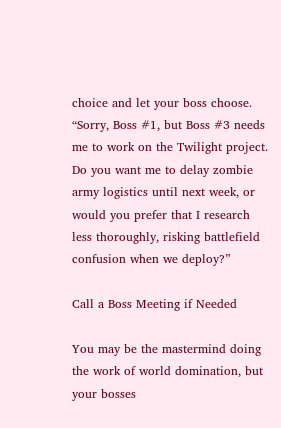choice and let your boss choose. “Sorry, Boss #1, but Boss #3 needs me to work on the Twilight project. Do you want me to delay zombie army logistics until next week, or would you prefer that I research less thoroughly, risking battlefield confusion when we deploy?”

Call a Boss Meeting if Needed

You may be the mastermind doing the work of world domination, but your bosses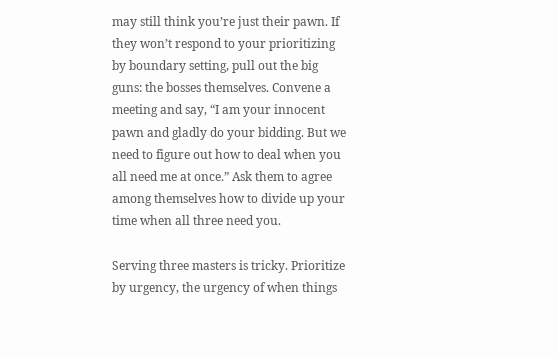may still think you’re just their pawn. If they won’t respond to your prioritizing by boundary setting, pull out the big guns: the bosses themselves. Convene a meeting and say, “I am your innocent pawn and gladly do your bidding. But we need to figure out how to deal when you all need me at once.” Ask them to agree among themselves how to divide up your time when all three need you.

Serving three masters is tricky. Prioritize by urgency, the urgency of when things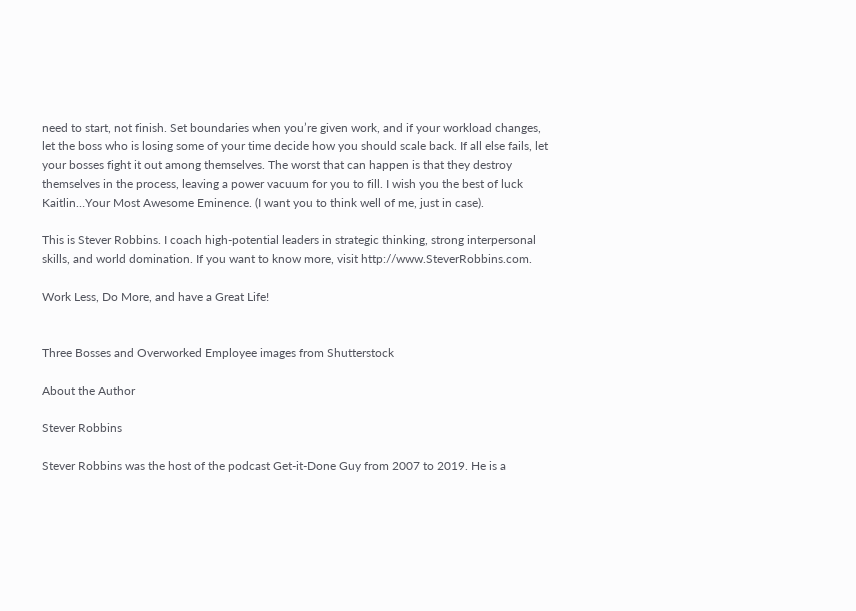need to start, not finish. Set boundaries when you’re given work, and if your workload changes, let the boss who is losing some of your time decide how you should scale back. If all else fails, let your bosses fight it out among themselves. The worst that can happen is that they destroy themselves in the process, leaving a power vacuum for you to fill. I wish you the best of luck Kaitlin…Your Most Awesome Eminence. (I want you to think well of me, just in case).

This is Stever Robbins. I coach high-potential leaders in strategic thinking, strong interpersonal skills, and world domination. If you want to know more, visit http://www.SteverRobbins.com.

Work Less, Do More, and have a Great Life!


Three Bosses and Overworked Employee images from Shutterstock

About the Author

Stever Robbins

Stever Robbins was the host of the podcast Get-it-Done Guy from 2007 to 2019. He is a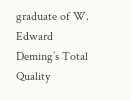graduate of W. Edward Deming’s Total Quality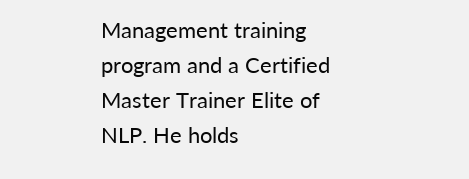Management training program and a Certified Master Trainer Elite of NLP. He holds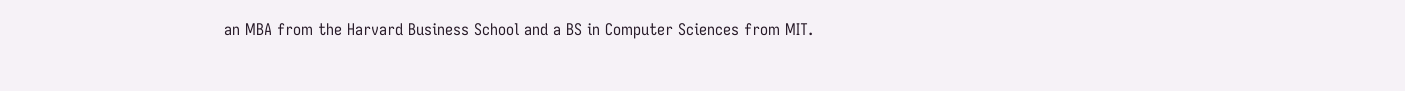an MBA from the Harvard Business School and a BS in Computer Sciences from MIT.